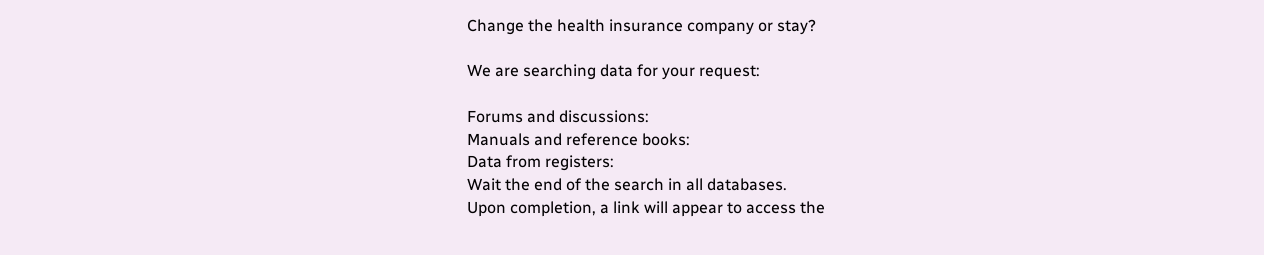Change the health insurance company or stay?

We are searching data for your request:

Forums and discussions:
Manuals and reference books:
Data from registers:
Wait the end of the search in all databases.
Upon completion, a link will appear to access the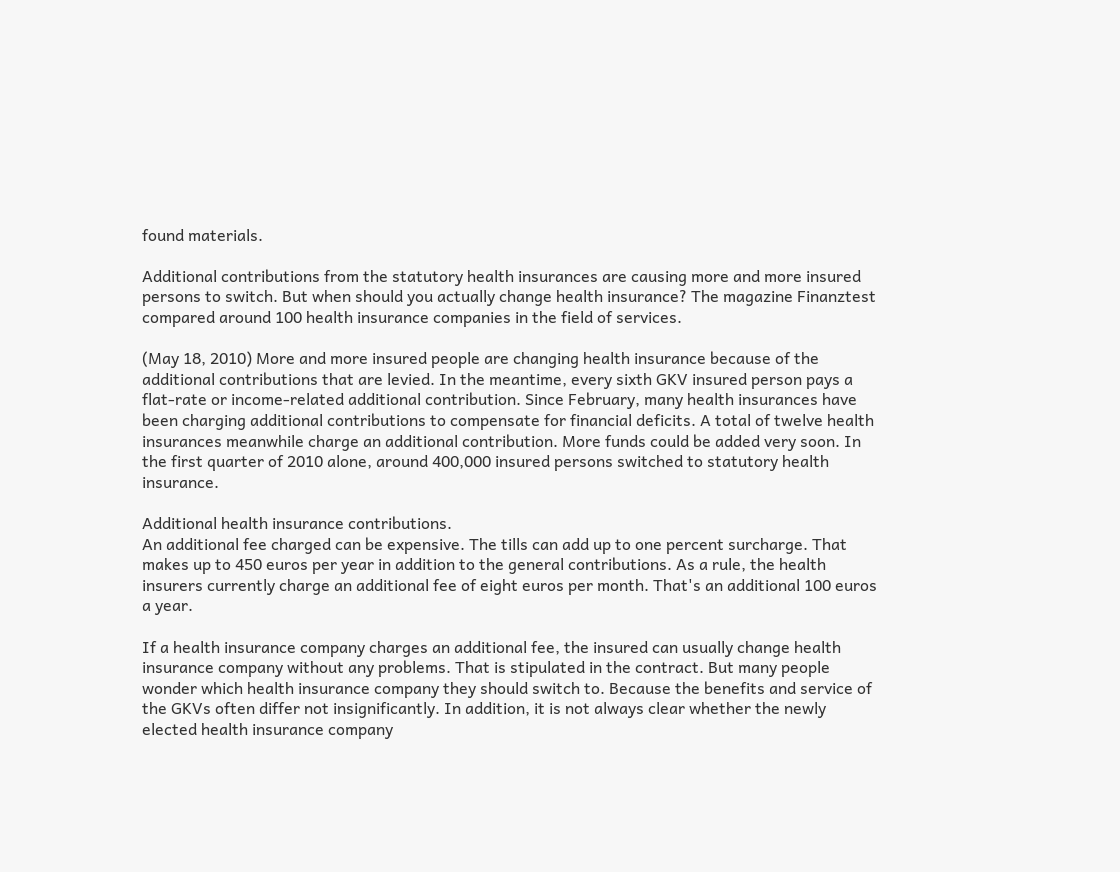found materials.

Additional contributions from the statutory health insurances are causing more and more insured persons to switch. But when should you actually change health insurance? The magazine Finanztest compared around 100 health insurance companies in the field of services.

(May 18, 2010) More and more insured people are changing health insurance because of the additional contributions that are levied. In the meantime, every sixth GKV insured person pays a flat-rate or income-related additional contribution. Since February, many health insurances have been charging additional contributions to compensate for financial deficits. A total of twelve health insurances meanwhile charge an additional contribution. More funds could be added very soon. In the first quarter of 2010 alone, around 400,000 insured persons switched to statutory health insurance.

Additional health insurance contributions.
An additional fee charged can be expensive. The tills can add up to one percent surcharge. That makes up to 450 euros per year in addition to the general contributions. As a rule, the health insurers currently charge an additional fee of eight euros per month. That's an additional 100 euros a year.

If a health insurance company charges an additional fee, the insured can usually change health insurance company without any problems. That is stipulated in the contract. But many people wonder which health insurance company they should switch to. Because the benefits and service of the GKVs often differ not insignificantly. In addition, it is not always clear whether the newly elected health insurance company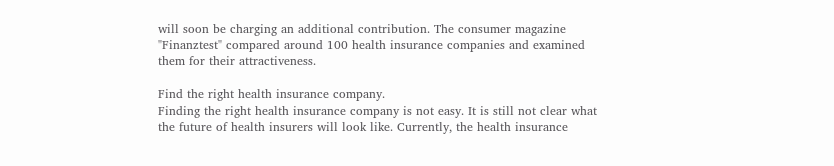will soon be charging an additional contribution. The consumer magazine "Finanztest" compared around 100 health insurance companies and examined them for their attractiveness.

Find the right health insurance company.
Finding the right health insurance company is not easy. It is still not clear what the future of health insurers will look like. Currently, the health insurance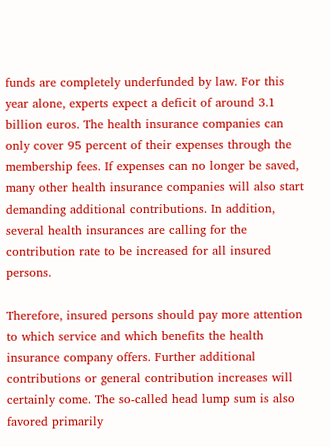funds are completely underfunded by law. For this year alone, experts expect a deficit of around 3.1 billion euros. The health insurance companies can only cover 95 percent of their expenses through the membership fees. If expenses can no longer be saved, many other health insurance companies will also start demanding additional contributions. In addition, several health insurances are calling for the contribution rate to be increased for all insured persons.

Therefore, insured persons should pay more attention to which service and which benefits the health insurance company offers. Further additional contributions or general contribution increases will certainly come. The so-called head lump sum is also favored primarily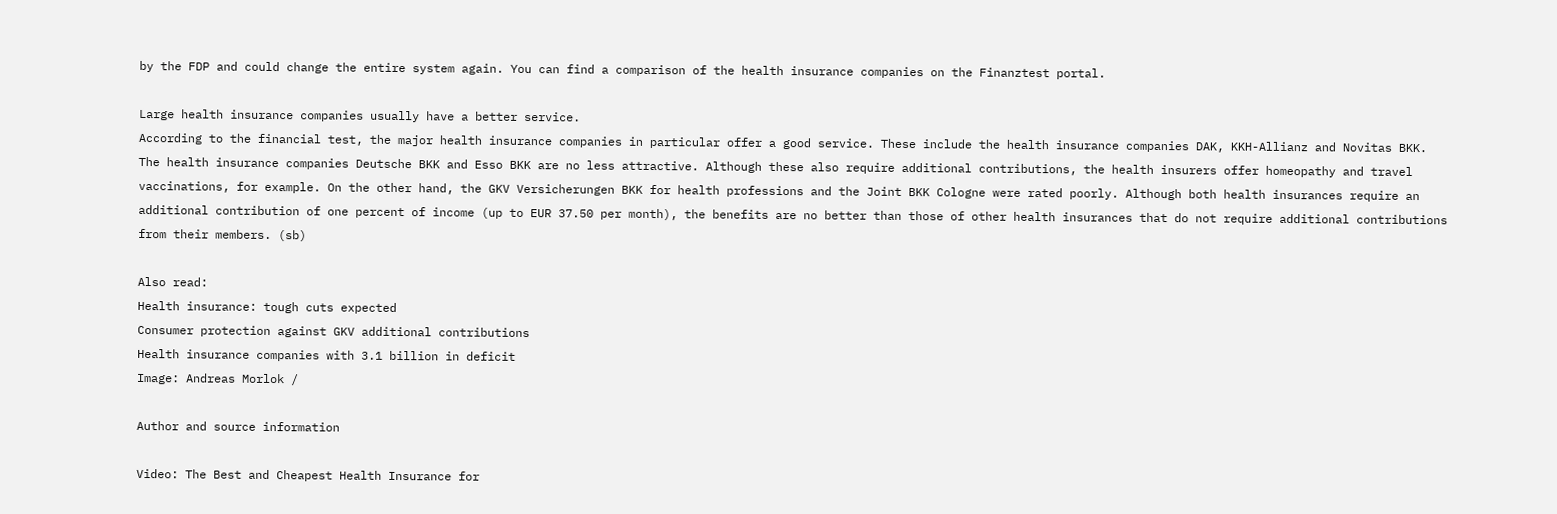by the FDP and could change the entire system again. You can find a comparison of the health insurance companies on the Finanztest portal.

Large health insurance companies usually have a better service.
According to the financial test, the major health insurance companies in particular offer a good service. These include the health insurance companies DAK, KKH-Allianz and Novitas BKK. The health insurance companies Deutsche BKK and Esso BKK are no less attractive. Although these also require additional contributions, the health insurers offer homeopathy and travel vaccinations, for example. On the other hand, the GKV Versicherungen BKK for health professions and the Joint BKK Cologne were rated poorly. Although both health insurances require an additional contribution of one percent of income (up to EUR 37.50 per month), the benefits are no better than those of other health insurances that do not require additional contributions from their members. (sb)

Also read:
Health insurance: tough cuts expected
Consumer protection against GKV additional contributions
Health insurance companies with 3.1 billion in deficit
Image: Andreas Morlok /

Author and source information

Video: The Best and Cheapest Health Insurance for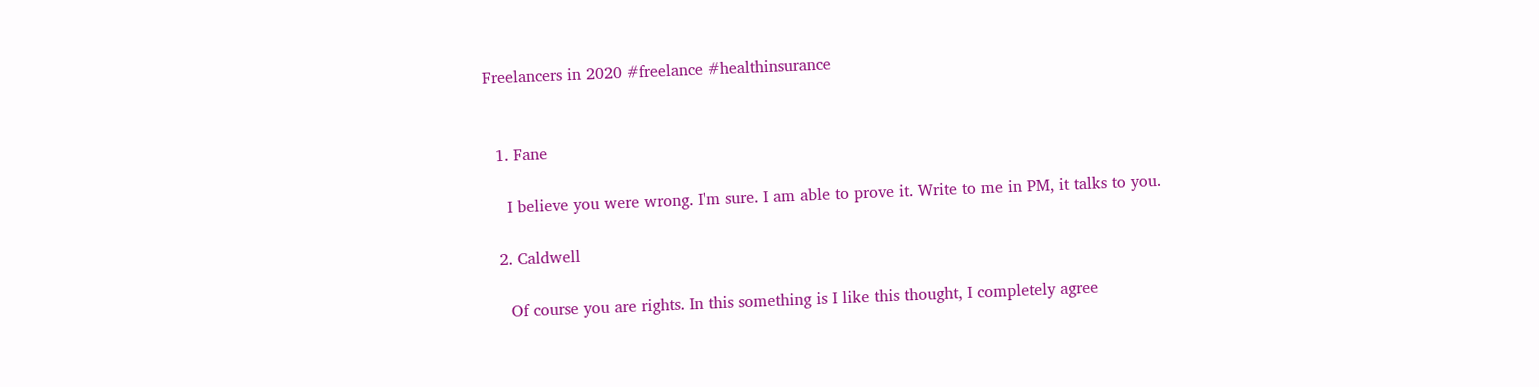Freelancers in 2020 #freelance #healthinsurance


  1. Fane

    I believe you were wrong. I'm sure. I am able to prove it. Write to me in PM, it talks to you.

  2. Caldwell

    Of course you are rights. In this something is I like this thought, I completely agree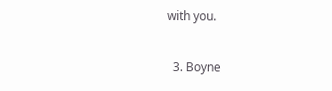with you.

  3. Boyne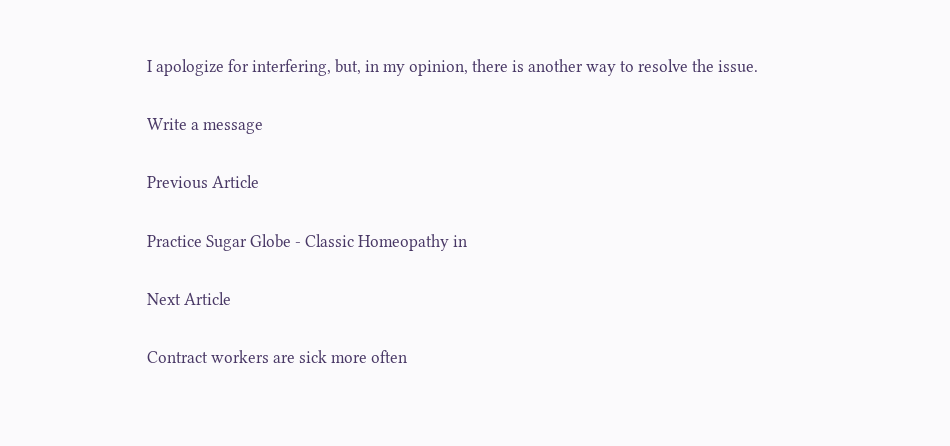I apologize for interfering, but, in my opinion, there is another way to resolve the issue.

Write a message

Previous Article

Practice Sugar Globe - Classic Homeopathy in

Next Article

Contract workers are sick more often